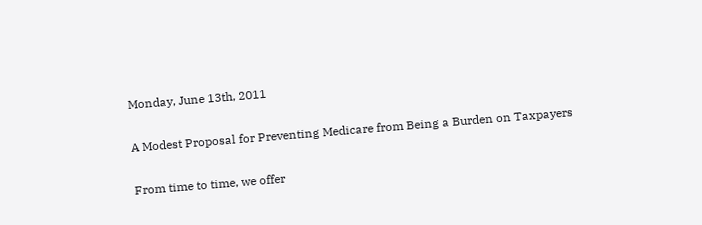Monday, June 13th, 2011

A Modest Proposal for Preventing Medicare from Being a Burden on Taxpayers

From time to time, we offer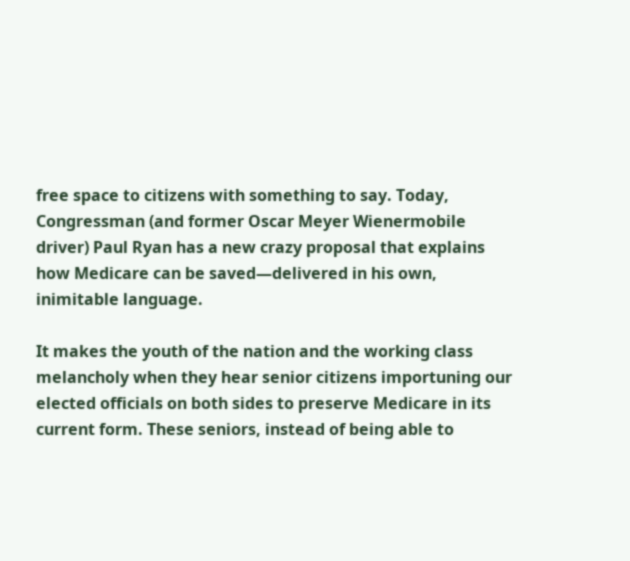free space to citizens with something to say. Today, Congressman (and former Oscar Meyer Wienermobile driver) Paul Ryan has a new crazy proposal that explains how Medicare can be saved—delivered in his own, inimitable language.

It makes the youth of the nation and the working class melancholy when they hear senior citizens importuning our elected officials on both sides to preserve Medicare in its current form. These seniors, instead of being able to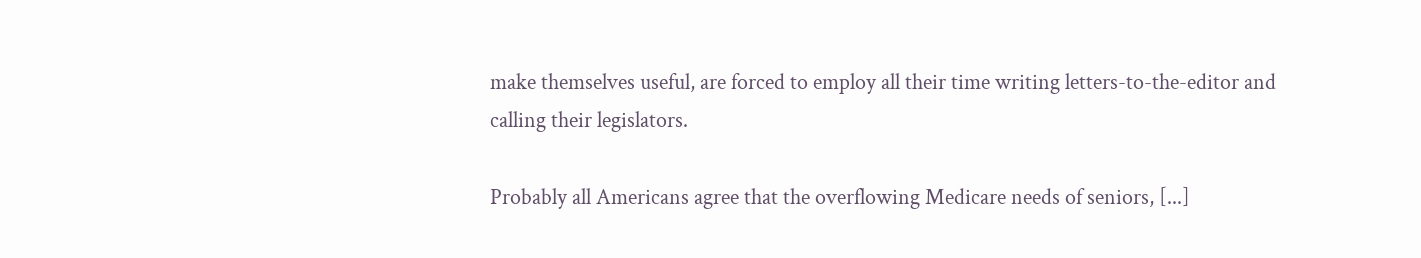make themselves useful, are forced to employ all their time writing letters-to-the-editor and calling their legislators.

Probably all Americans agree that the overflowing Medicare needs of seniors, [...]